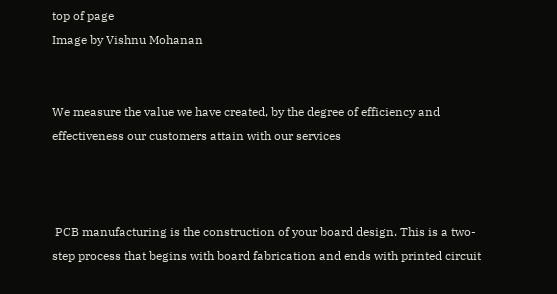top of page
Image by Vishnu Mohanan


We measure the value we have created, by the degree of efficiency and effectiveness our customers attain with our services



 PCB manufacturing is the construction of your board design. This is a two-step process that begins with board fabrication and ends with printed circuit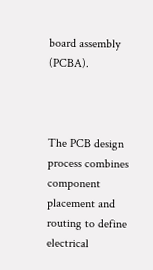board assembly (PCBA).



The PCB design process combines component placement and routing to define electrical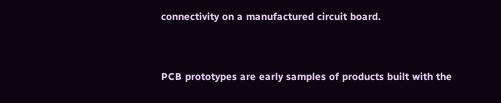connectivity on a manufactured circuit board.



PCB prototypes are early samples of products built with the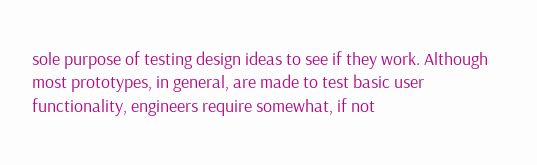sole purpose of testing design ideas to see if they work. Although most prototypes, in general, are made to test basic user functionality, engineers require somewhat, if not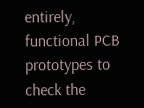entirely, functional PCB prototypes to check the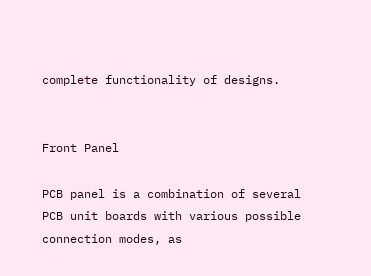complete functionality of designs.


Front Panel

PCB panel is a combination of several PCB unit boards with various possible connection modes, as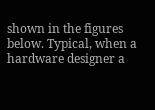shown in the figures below. Typical, when a hardware designer a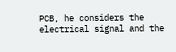PCB, he considers the electrical signal and the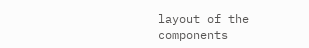layout of the components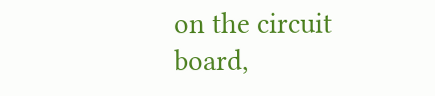on the circuit board,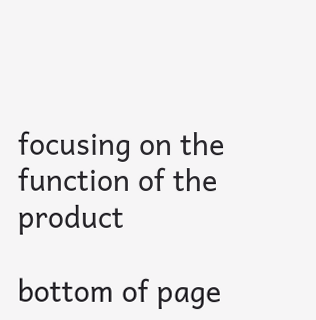focusing on the function of the product

bottom of page